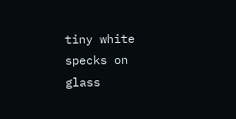tiny white specks on glass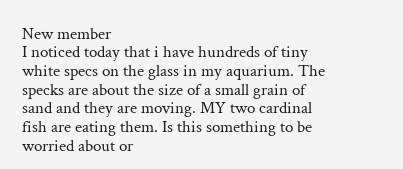New member
I noticed today that i have hundreds of tiny white specs on the glass in my aquarium. The specks are about the size of a small grain of sand and they are moving. MY two cardinal fish are eating them. Is this something to be worried about or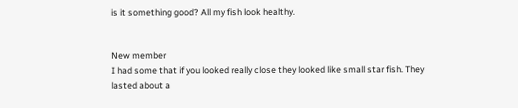is it something good? All my fish look healthy.


New member
I had some that if you looked really close they looked like small star fish. They lasted about a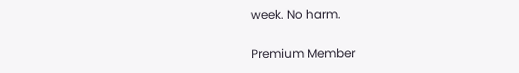week. No harm.


Premium Member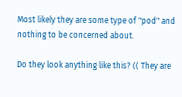Most likely they are some type of "pod" and nothing to be concerned about.

Do they look anything like this? (( They are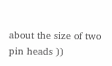about the size of two pin heads ))